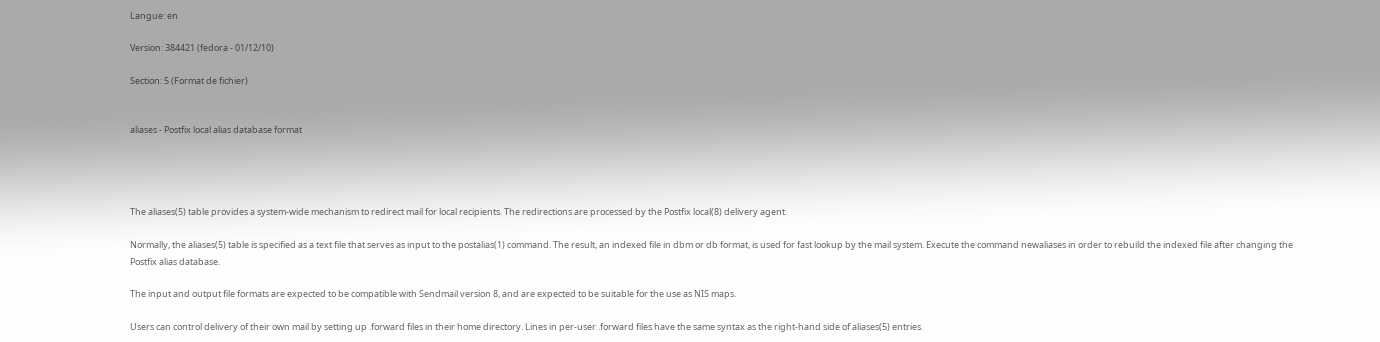Langue: en

Version: 384421 (fedora - 01/12/10)

Section: 5 (Format de fichier)


aliases - Postfix local alias database format




The aliases(5) table provides a system-wide mechanism to redirect mail for local recipients. The redirections are processed by the Postfix local(8) delivery agent.

Normally, the aliases(5) table is specified as a text file that serves as input to the postalias(1) command. The result, an indexed file in dbm or db format, is used for fast lookup by the mail system. Execute the command newaliases in order to rebuild the indexed file after changing the Postfix alias database.

The input and output file formats are expected to be compatible with Sendmail version 8, and are expected to be suitable for the use as NIS maps.

Users can control delivery of their own mail by setting up .forward files in their home directory. Lines in per-user .forward files have the same syntax as the right-hand side of aliases(5) entries.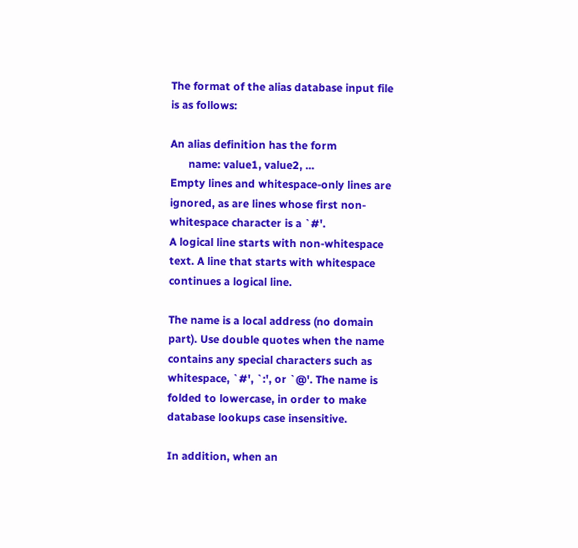The format of the alias database input file is as follows:

An alias definition has the form
      name: value1, value2, ...
Empty lines and whitespace-only lines are ignored, as are lines whose first non-whitespace character is a `#'.
A logical line starts with non-whitespace text. A line that starts with whitespace continues a logical line.

The name is a local address (no domain part). Use double quotes when the name contains any special characters such as whitespace, `#', `:', or `@'. The name is folded to lowercase, in order to make database lookups case insensitive.

In addition, when an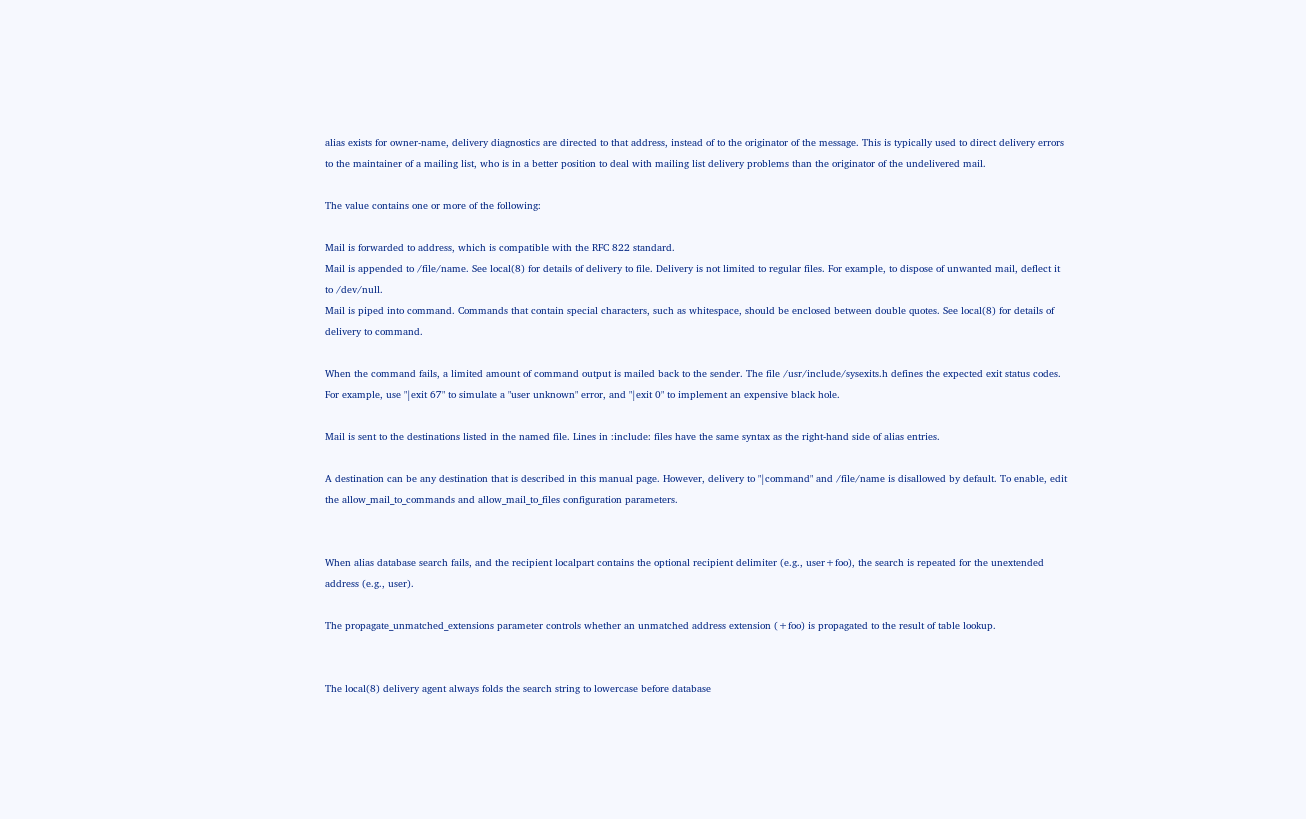alias exists for owner-name, delivery diagnostics are directed to that address, instead of to the originator of the message. This is typically used to direct delivery errors to the maintainer of a mailing list, who is in a better position to deal with mailing list delivery problems than the originator of the undelivered mail.

The value contains one or more of the following:

Mail is forwarded to address, which is compatible with the RFC 822 standard.
Mail is appended to /file/name. See local(8) for details of delivery to file. Delivery is not limited to regular files. For example, to dispose of unwanted mail, deflect it to /dev/null.
Mail is piped into command. Commands that contain special characters, such as whitespace, should be enclosed between double quotes. See local(8) for details of delivery to command.

When the command fails, a limited amount of command output is mailed back to the sender. The file /usr/include/sysexits.h defines the expected exit status codes. For example, use "|exit 67" to simulate a "user unknown" error, and "|exit 0" to implement an expensive black hole.

Mail is sent to the destinations listed in the named file. Lines in :include: files have the same syntax as the right-hand side of alias entries.

A destination can be any destination that is described in this manual page. However, delivery to "|command" and /file/name is disallowed by default. To enable, edit the allow_mail_to_commands and allow_mail_to_files configuration parameters.


When alias database search fails, and the recipient localpart contains the optional recipient delimiter (e.g., user+foo), the search is repeated for the unextended address (e.g., user).

The propagate_unmatched_extensions parameter controls whether an unmatched address extension (+foo) is propagated to the result of table lookup.


The local(8) delivery agent always folds the search string to lowercase before database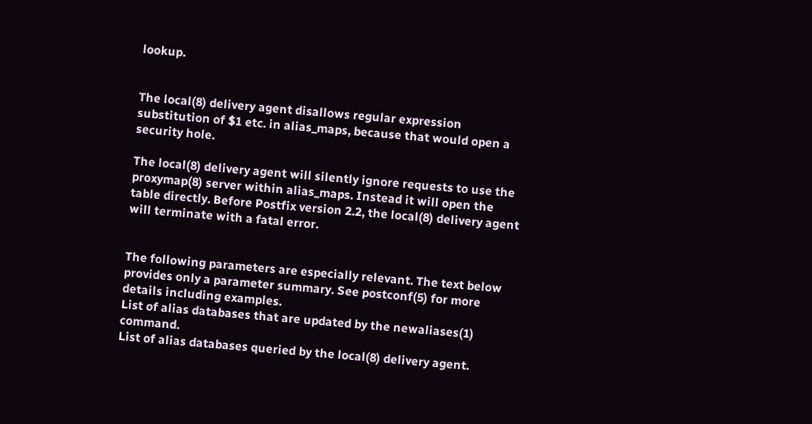lookup.


The local(8) delivery agent disallows regular expression substitution of $1 etc. in alias_maps, because that would open a security hole.

The local(8) delivery agent will silently ignore requests to use the proxymap(8) server within alias_maps. Instead it will open the table directly. Before Postfix version 2.2, the local(8) delivery agent will terminate with a fatal error.


The following parameters are especially relevant. The text below provides only a parameter summary. See postconf(5) for more details including examples.
List of alias databases that are updated by the newaliases(1) command.
List of alias databases queried by the local(8) delivery agent.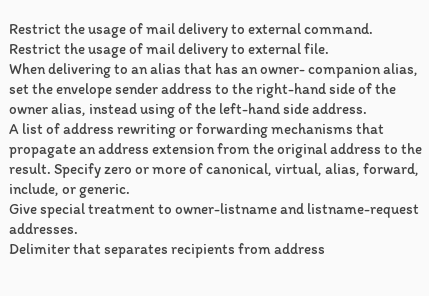Restrict the usage of mail delivery to external command.
Restrict the usage of mail delivery to external file.
When delivering to an alias that has an owner- companion alias, set the envelope sender address to the right-hand side of the owner alias, instead using of the left-hand side address.
A list of address rewriting or forwarding mechanisms that propagate an address extension from the original address to the result. Specify zero or more of canonical, virtual, alias, forward, include, or generic.
Give special treatment to owner-listname and listname-request addresses.
Delimiter that separates recipients from address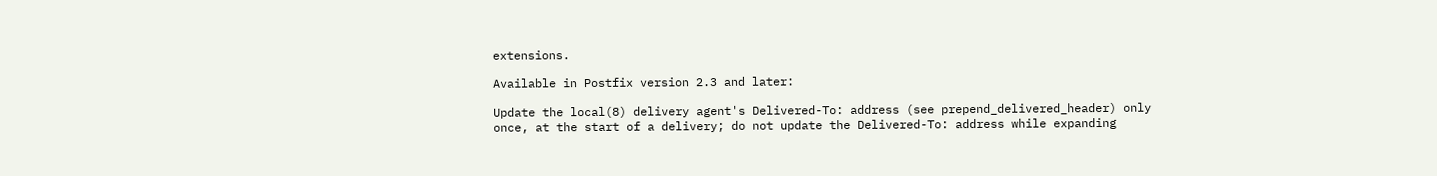extensions.

Available in Postfix version 2.3 and later:

Update the local(8) delivery agent's Delivered-To: address (see prepend_delivered_header) only once, at the start of a delivery; do not update the Delivered-To: address while expanding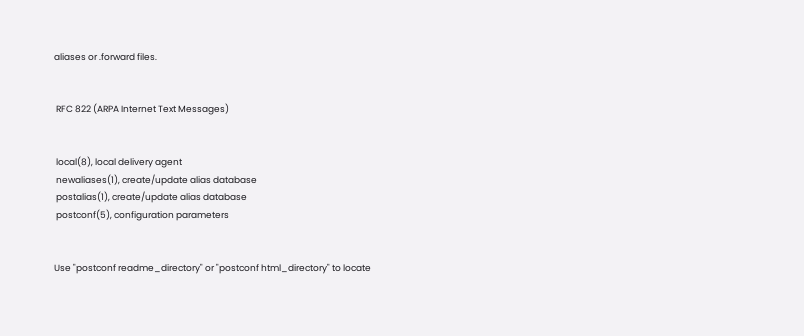aliases or .forward files.


 RFC 822 (ARPA Internet Text Messages)


 local(8), local delivery agent
 newaliases(1), create/update alias database
 postalias(1), create/update alias database
 postconf(5), configuration parameters


Use "postconf readme_directory" or "postconf html_directory" to locate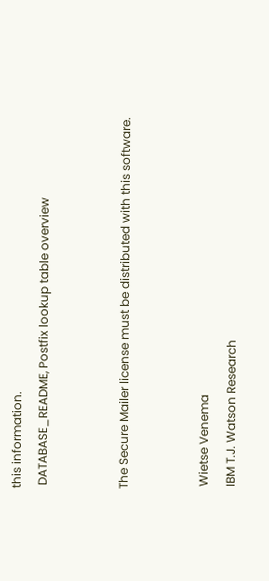this information.
 DATABASE_README, Postfix lookup table overview


The Secure Mailer license must be distributed with this software.


 Wietse Venema
 IBM T.J. Watson Research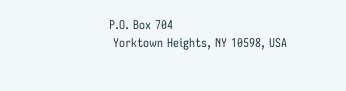P.O. Box 704
 Yorktown Heights, NY 10598, USA